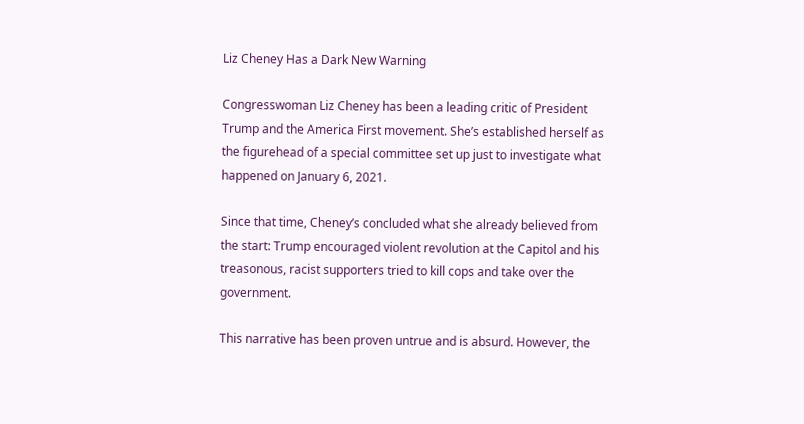Liz Cheney Has a Dark New Warning

Congresswoman Liz Cheney has been a leading critic of President Trump and the America First movement. She’s established herself as the figurehead of a special committee set up just to investigate what happened on January 6, 2021.

Since that time, Cheney’s concluded what she already believed from the start: Trump encouraged violent revolution at the Capitol and his treasonous, racist supporters tried to kill cops and take over the government.

This narrative has been proven untrue and is absurd. However, the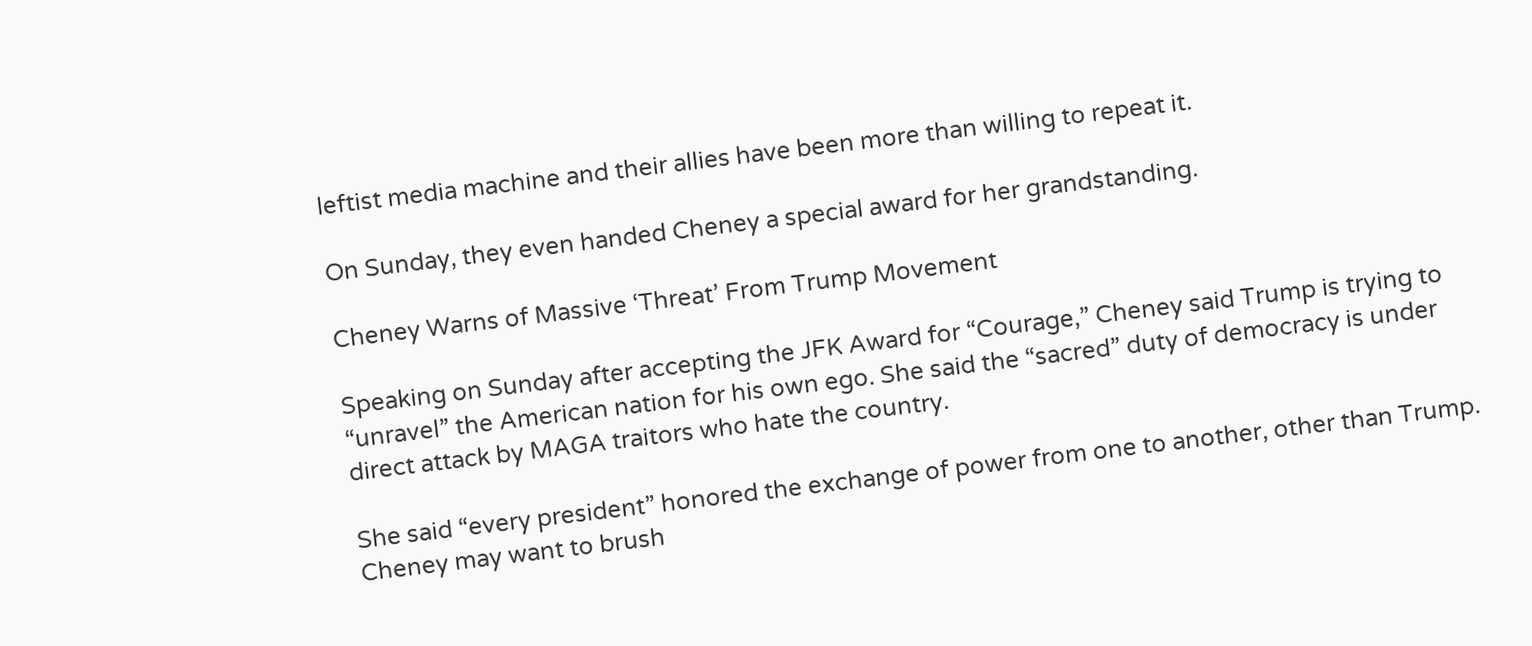leftist media machine and their allies have been more than willing to repeat it.

On Sunday, they even handed Cheney a special award for her grandstanding.

Cheney Warns of Massive ‘Threat’ From Trump Movement

Speaking on Sunday after accepting the JFK Award for “Courage,” Cheney said Trump is trying to “unravel” the American nation for his own ego. She said the “sacred” duty of democracy is under direct attack by MAGA traitors who hate the country.

She said “every president” honored the exchange of power from one to another, other than Trump. Cheney may want to brush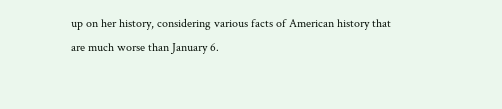up on her history, considering various facts of American history that are much worse than January 6.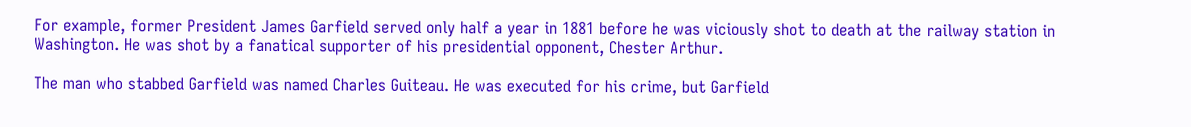For example, former President James Garfield served only half a year in 1881 before he was viciously shot to death at the railway station in Washington. He was shot by a fanatical supporter of his presidential opponent, Chester Arthur.

The man who stabbed Garfield was named Charles Guiteau. He was executed for his crime, but Garfield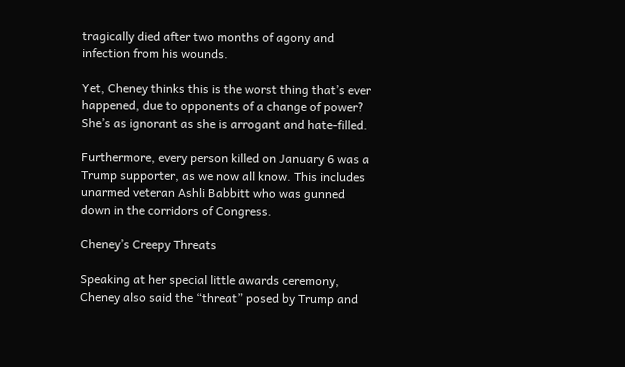tragically died after two months of agony and infection from his wounds.

Yet, Cheney thinks this is the worst thing that’s ever happened, due to opponents of a change of power? She’s as ignorant as she is arrogant and hate-filled.

Furthermore, every person killed on January 6 was a Trump supporter, as we now all know. This includes unarmed veteran Ashli Babbitt who was gunned down in the corridors of Congress.

Cheney’s Creepy Threats

Speaking at her special little awards ceremony, Cheney also said the “threat” posed by Trump and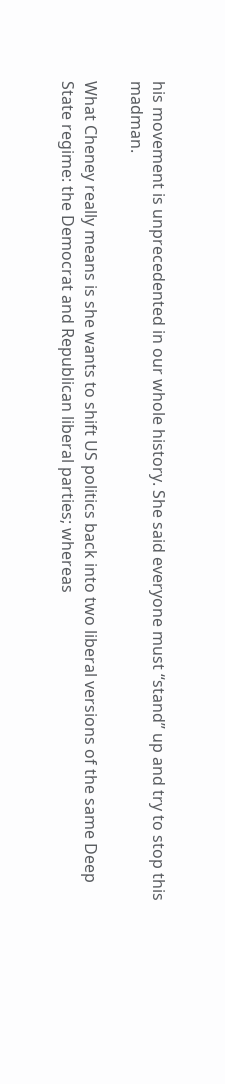his movement is unprecedented in our whole history. She said everyone must “stand” up and try to stop this madman.

What Cheney really means is she wants to shift US politics back into two liberal versions of the same Deep State regime: the Democrat and Republican liberal parties; whereas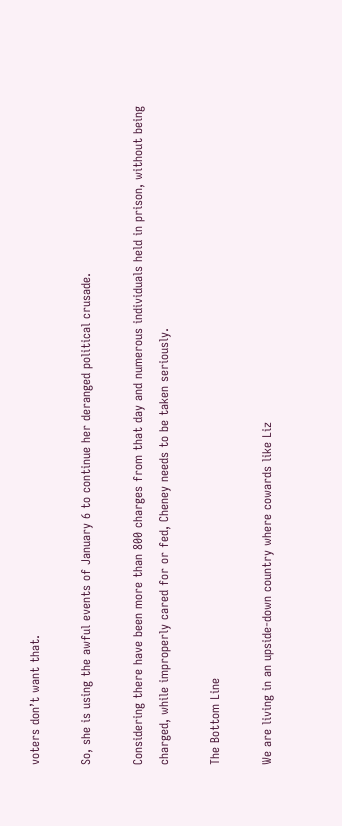voters don’t want that.

So, she is using the awful events of January 6 to continue her deranged political crusade.

Considering there have been more than 800 charges from that day and numerous individuals held in prison, without being charged, while improperly cared for or fed, Cheney needs to be taken seriously.

The Bottom Line

We are living in an upside-down country where cowards like Liz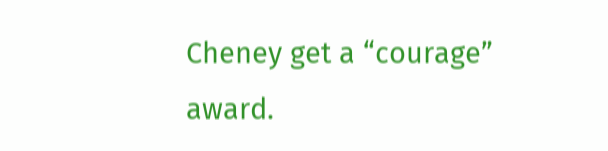Cheney get a “courage” award.